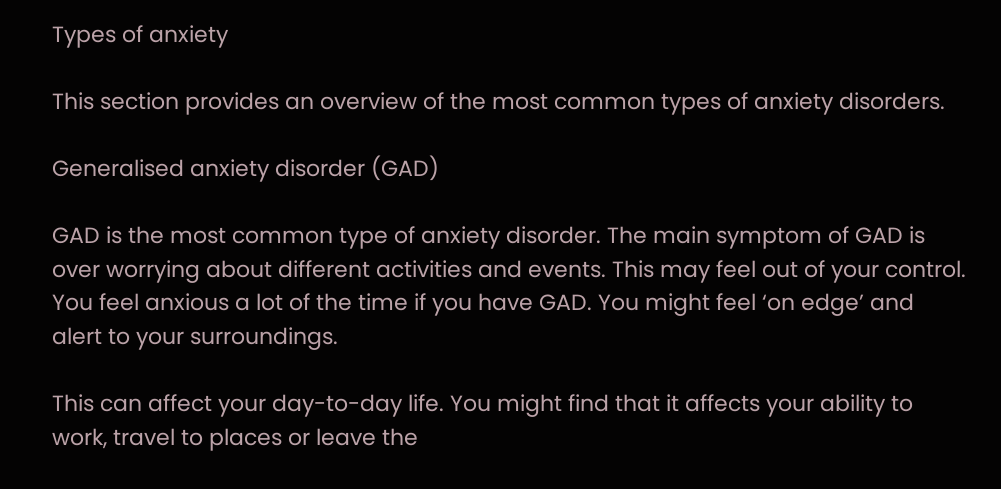Types of anxiety

This section provides an overview of the most common types of anxiety disorders.

Generalised anxiety disorder (GAD)

GAD is the most common type of anxiety disorder. The main symptom of GAD is over worrying about different activities and events. This may feel out of your control. You feel anxious a lot of the time if you have GAD. You might feel ‘on edge’ and alert to your surroundings.

This can affect your day-to-day life. You might find that it affects your ability to work, travel to places or leave the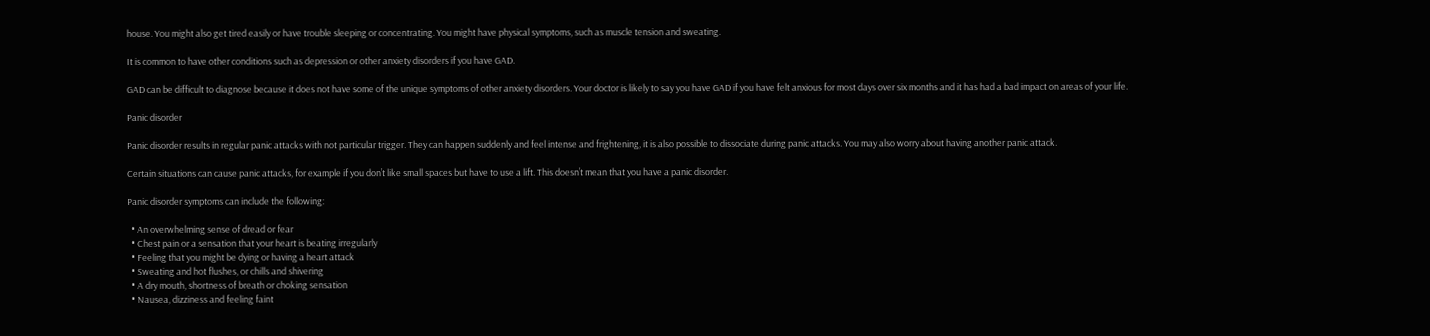house. You might also get tired easily or have trouble sleeping or concentrating. You might have physical symptoms, such as muscle tension and sweating.

It is common to have other conditions such as depression or other anxiety disorders if you have GAD.

GAD can be difficult to diagnose because it does not have some of the unique symptoms of other anxiety disorders. Your doctor is likely to say you have GAD if you have felt anxious for most days over six months and it has had a bad impact on areas of your life.

Panic disorder

Panic disorder results in regular panic attacks with not particular trigger. They can happen suddenly and feel intense and frightening, it is also possible to dissociate during panic attacks. You may also worry about having another panic attack.

Certain situations can cause panic attacks, for example if you don’t like small spaces but have to use a lift. This doesn’t mean that you have a panic disorder.

Panic disorder symptoms can include the following:

  • An overwhelming sense of dread or fear
  • Chest pain or a sensation that your heart is beating irregularly
  • Feeling that you might be dying or having a heart attack
  • Sweating and hot flushes, or chills and shivering
  • A dry mouth, shortness of breath or choking sensation
  • Nausea, dizziness and feeling faint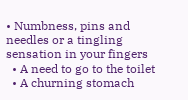• Numbness, pins and needles or a tingling sensation in your fingers
  • A need to go to the toilet
  • A churning stomach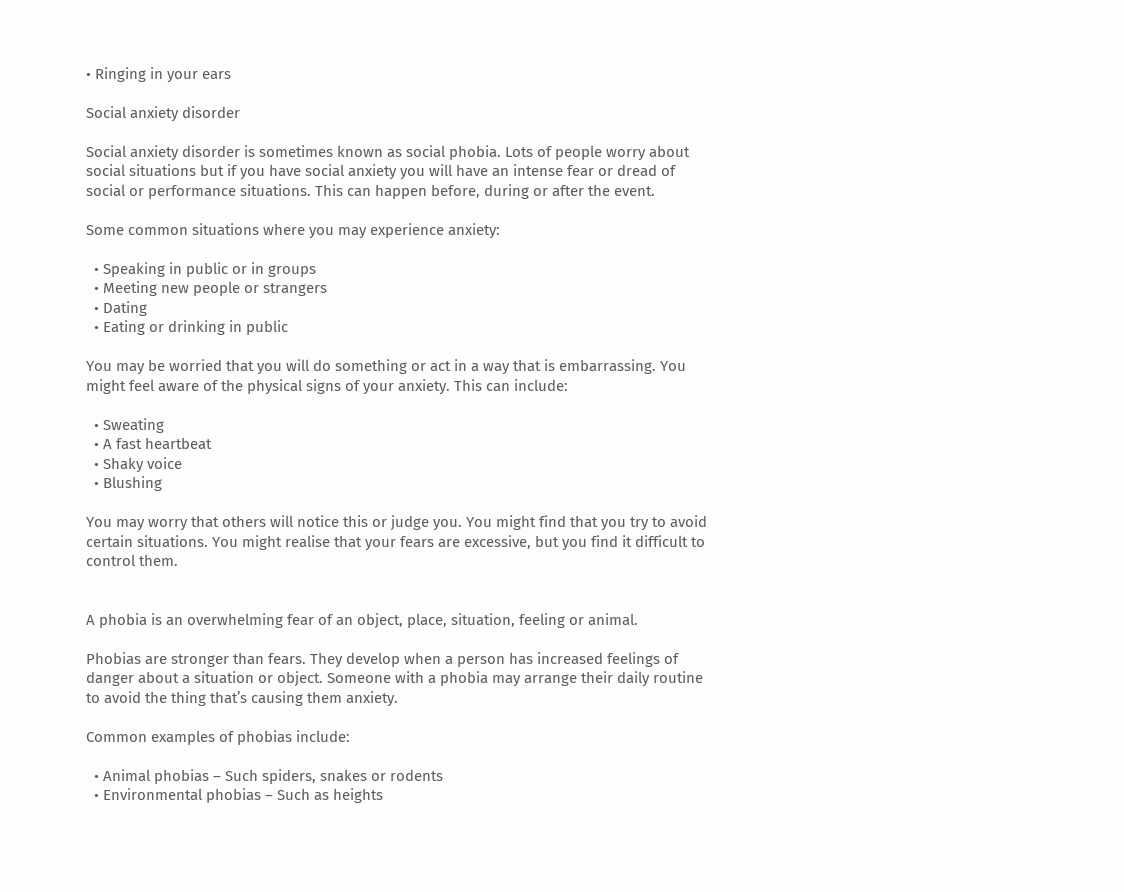• Ringing in your ears

Social anxiety disorder

Social anxiety disorder is sometimes known as social phobia. Lots of people worry about social situations but if you have social anxiety you will have an intense fear or dread of social or performance situations. This can happen before, during or after the event.

Some common situations where you may experience anxiety:

  • Speaking in public or in groups
  • Meeting new people or strangers
  • Dating
  • Eating or drinking in public

You may be worried that you will do something or act in a way that is embarrassing. You might feel aware of the physical signs of your anxiety. This can include:

  • Sweating
  • A fast heartbeat
  • Shaky voice
  • Blushing

You may worry that others will notice this or judge you. You might find that you try to avoid certain situations. You might realise that your fears are excessive, but you find it difficult to control them.


A phobia is an overwhelming fear of an object, place, situation, feeling or animal.

Phobias are stronger than fears. They develop when a person has increased feelings of danger about a situation or object. Someone with a phobia may arrange their daily routine to avoid the thing that’s causing them anxiety.

Common examples of phobias include:

  • Animal phobias – Such spiders, snakes or rodents
  • Environmental phobias – Such as heights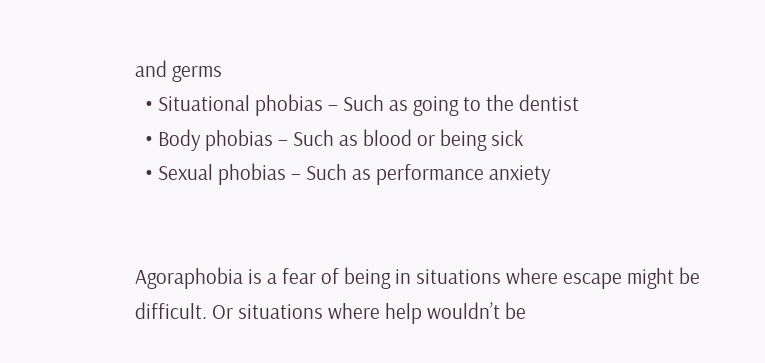and germs
  • Situational phobias – Such as going to the dentist
  • Body phobias – Such as blood or being sick
  • Sexual phobias – Such as performance anxiety


Agoraphobia is a fear of being in situations where escape might be difficult. Or situations where help wouldn’t be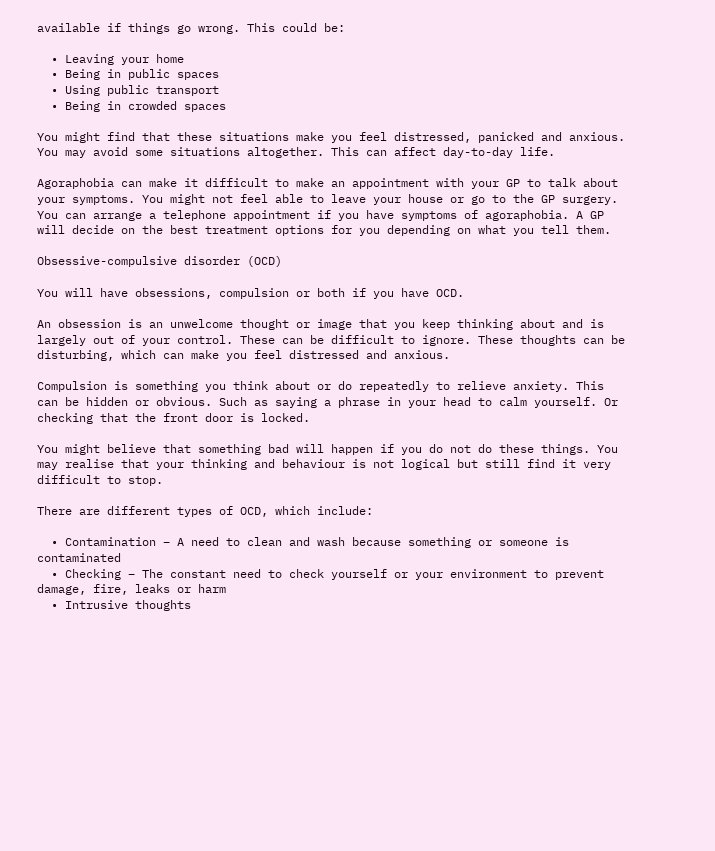available if things go wrong. This could be:

  • Leaving your home
  • Being in public spaces
  • Using public transport
  • Being in crowded spaces

You might find that these situations make you feel distressed, panicked and anxious. You may avoid some situations altogether. This can affect day-to-day life.

Agoraphobia can make it difficult to make an appointment with your GP to talk about your symptoms. You might not feel able to leave your house or go to the GP surgery. You can arrange a telephone appointment if you have symptoms of agoraphobia. A GP will decide on the best treatment options for you depending on what you tell them.

Obsessive-compulsive disorder (OCD)

You will have obsessions, compulsion or both if you have OCD.

An obsession is an unwelcome thought or image that you keep thinking about and is largely out of your control. These can be difficult to ignore. These thoughts can be disturbing, which can make you feel distressed and anxious.

Compulsion is something you think about or do repeatedly to relieve anxiety. This can be hidden or obvious. Such as saying a phrase in your head to calm yourself. Or checking that the front door is locked.

You might believe that something bad will happen if you do not do these things. You may realise that your thinking and behaviour is not logical but still find it very difficult to stop.

There are different types of OCD, which include:

  • Contamination – A need to clean and wash because something or someone is contaminated
  • Checking – The constant need to check yourself or your environment to prevent damage, fire, leaks or harm
  • Intrusive thoughts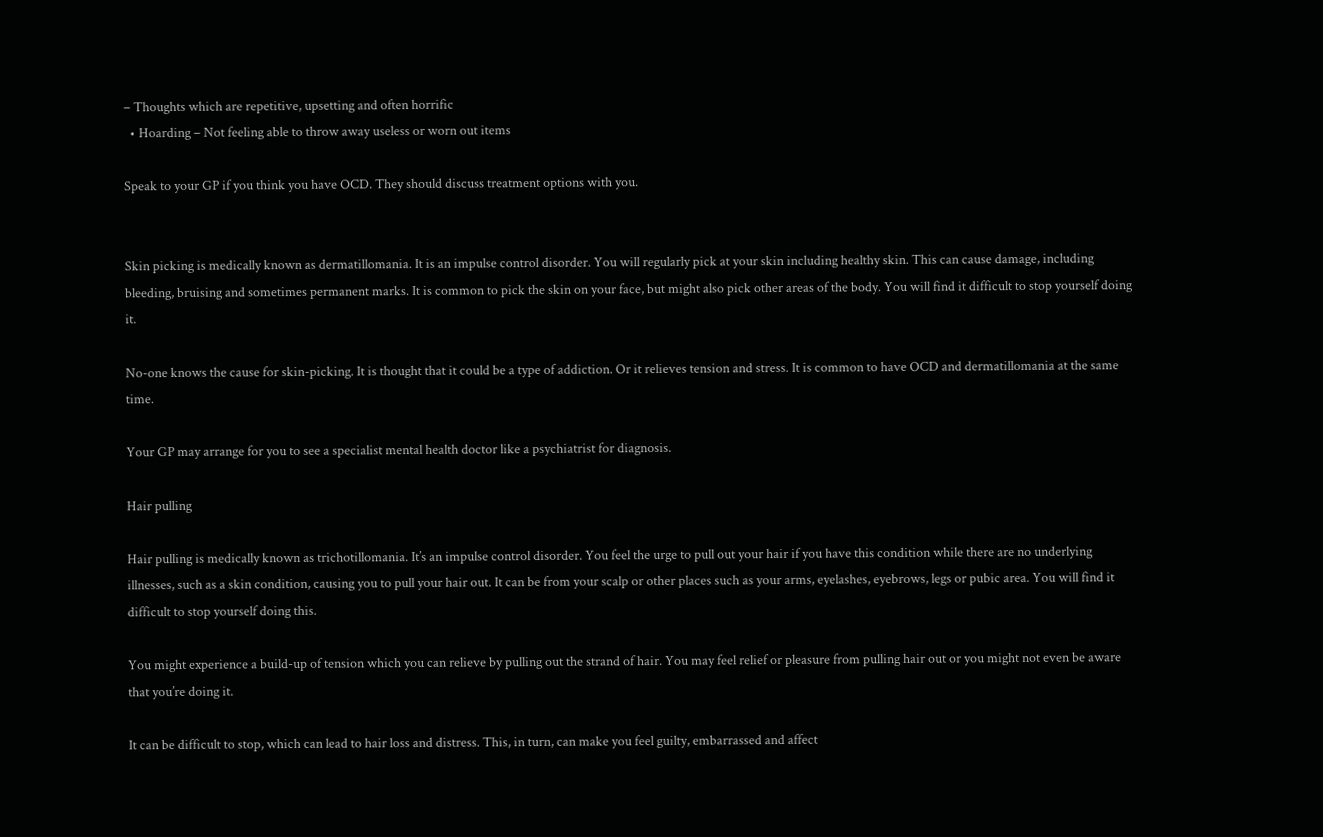– Thoughts which are repetitive, upsetting and often horrific
  • Hoarding – Not feeling able to throw away useless or worn out items

Speak to your GP if you think you have OCD. They should discuss treatment options with you.


Skin picking is medically known as dermatillomania. It is an impulse control disorder. You will regularly pick at your skin including healthy skin. This can cause damage, including bleeding, bruising and sometimes permanent marks. It is common to pick the skin on your face, but might also pick other areas of the body. You will find it difficult to stop yourself doing it.

No-one knows the cause for skin-picking. It is thought that it could be a type of addiction. Or it relieves tension and stress. It is common to have OCD and dermatillomania at the same time.

Your GP may arrange for you to see a specialist mental health doctor like a psychiatrist for diagnosis.

Hair pulling

Hair pulling is medically known as trichotillomania. It’s an impulse control disorder. You feel the urge to pull out your hair if you have this condition while there are no underlying illnesses, such as a skin condition, causing you to pull your hair out. It can be from your scalp or other places such as your arms, eyelashes, eyebrows, legs or pubic area. You will find it difficult to stop yourself doing this.

You might experience a build-up of tension which you can relieve by pulling out the strand of hair. You may feel relief or pleasure from pulling hair out or you might not even be aware that you’re doing it.

It can be difficult to stop, which can lead to hair loss and distress. This, in turn, can make you feel guilty, embarrassed and affect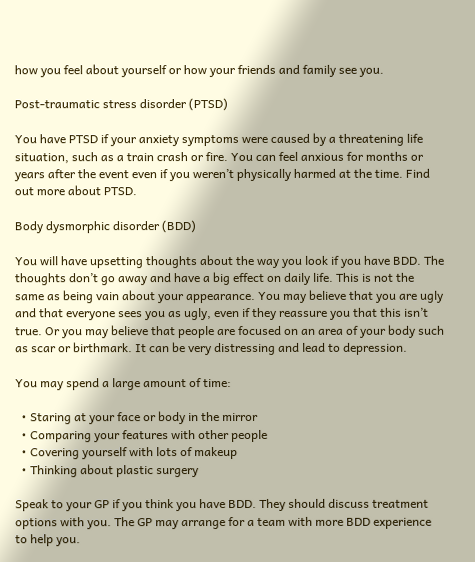how you feel about yourself or how your friends and family see you.

Post-traumatic stress disorder (PTSD)

You have PTSD if your anxiety symptoms were caused by a threatening life situation, such as a train crash or fire. You can feel anxious for months or years after the event even if you weren’t physically harmed at the time. Find out more about PTSD.

Body dysmorphic disorder (BDD)

You will have upsetting thoughts about the way you look if you have BDD. The thoughts don’t go away and have a big effect on daily life. This is not the same as being vain about your appearance. You may believe that you are ugly and that everyone sees you as ugly, even if they reassure you that this isn’t true. Or you may believe that people are focused on an area of your body such as scar or birthmark. It can be very distressing and lead to depression.

You may spend a large amount of time:

  • Staring at your face or body in the mirror
  • Comparing your features with other people
  • Covering yourself with lots of makeup
  • Thinking about plastic surgery

Speak to your GP if you think you have BDD. They should discuss treatment options with you. The GP may arrange for a team with more BDD experience to help you.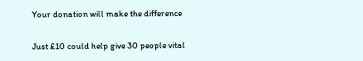Your donation will make the difference

Just £10 could help give 30 people vital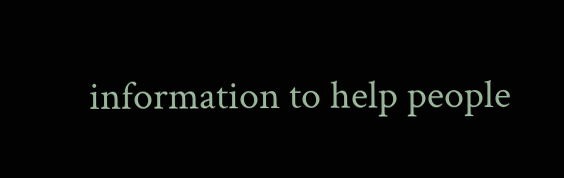information to help people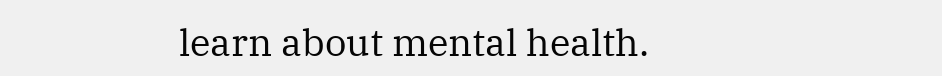learn about mental health.